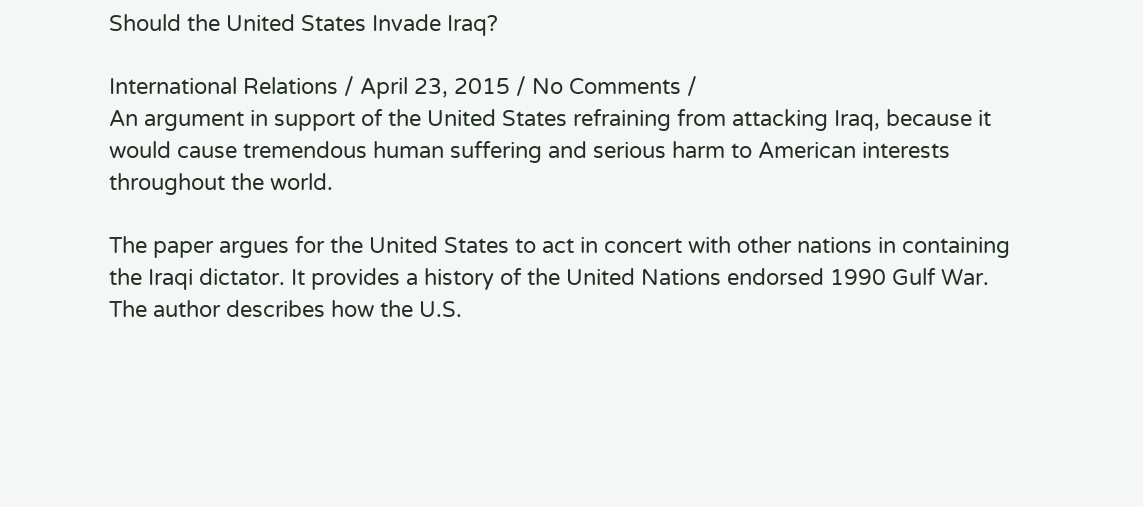Should the United States Invade Iraq?

International Relations / April 23, 2015 / No Comments /
An argument in support of the United States refraining from attacking Iraq, because it would cause tremendous human suffering and serious harm to American interests throughout the world.

The paper argues for the United States to act in concert with other nations in containing the Iraqi dictator. It provides a history of the United Nations endorsed 1990 Gulf War. The author describes how the U.S.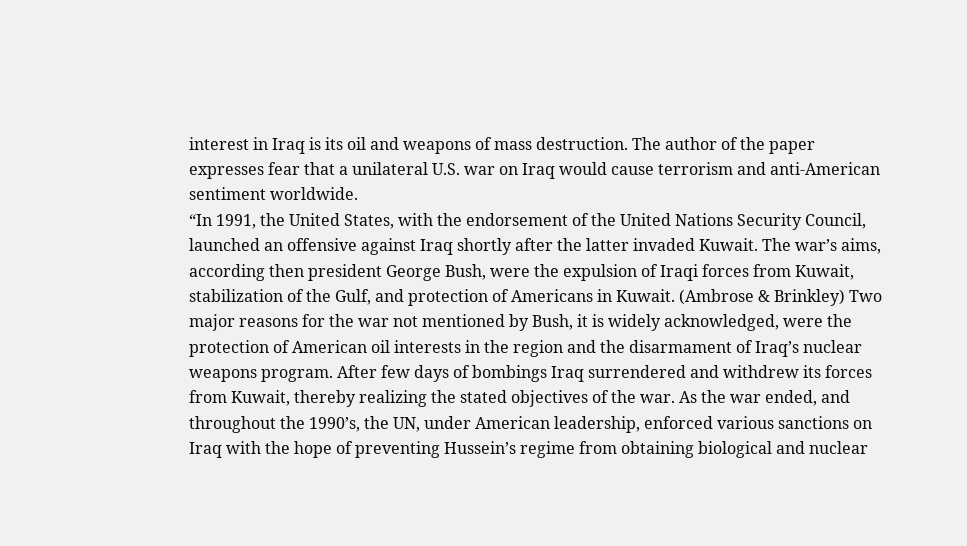interest in Iraq is its oil and weapons of mass destruction. The author of the paper expresses fear that a unilateral U.S. war on Iraq would cause terrorism and anti-American sentiment worldwide.
“In 1991, the United States, with the endorsement of the United Nations Security Council, launched an offensive against Iraq shortly after the latter invaded Kuwait. The war’s aims, according then president George Bush, were the expulsion of Iraqi forces from Kuwait, stabilization of the Gulf, and protection of Americans in Kuwait. (Ambrose & Brinkley) Two major reasons for the war not mentioned by Bush, it is widely acknowledged, were the protection of American oil interests in the region and the disarmament of Iraq’s nuclear weapons program. After few days of bombings Iraq surrendered and withdrew its forces from Kuwait, thereby realizing the stated objectives of the war. As the war ended, and throughout the 1990’s, the UN, under American leadership, enforced various sanctions on Iraq with the hope of preventing Hussein’s regime from obtaining biological and nuclear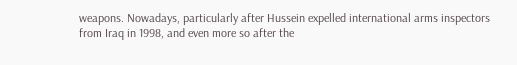weapons. Nowadays, particularly after Hussein expelled international arms inspectors from Iraq in 1998, and even more so after the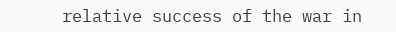relative success of the war in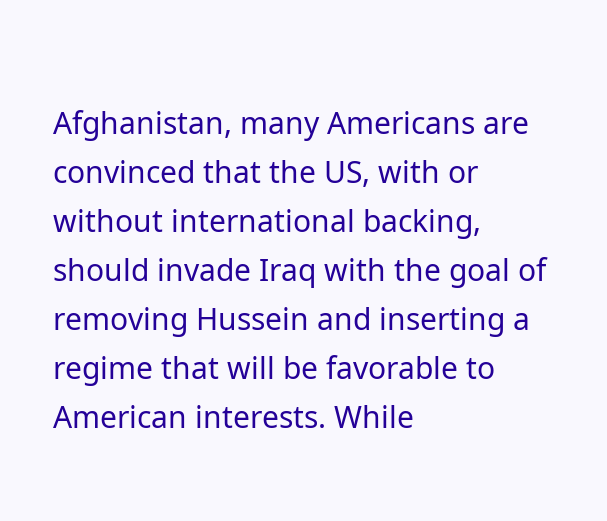Afghanistan, many Americans are convinced that the US, with or without international backing, should invade Iraq with the goal of removing Hussein and inserting a regime that will be favorable to American interests. While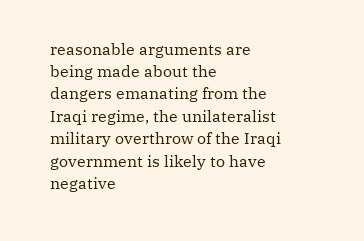reasonable arguments are being made about the dangers emanating from the Iraqi regime, the unilateralist military overthrow of the Iraqi government is likely to have negative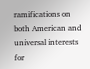ramifications on both American and universal interests for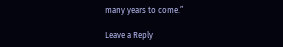many years to come.”

Leave a Reply